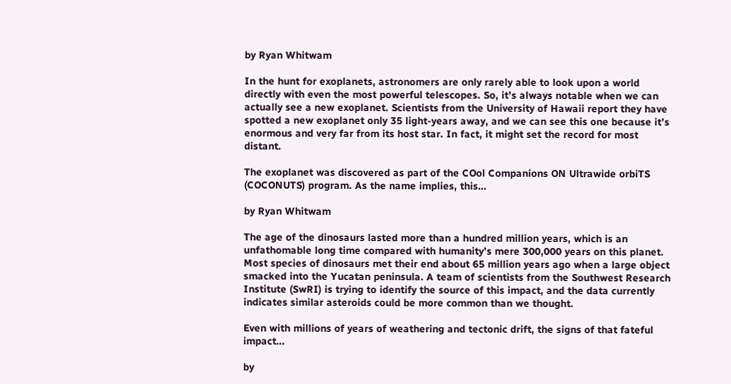by Ryan Whitwam

In the hunt for exoplanets, astronomers are only rarely able to look upon a world directly with even the most powerful telescopes. So, it’s always notable when we can actually see a new exoplanet. Scientists from the University of Hawaii report they have spotted a new exoplanet only 35 light-years away, and we can see this one because it’s enormous and very far from its host star. In fact, it might set the record for most distant.

The exoplanet was discovered as part of the COol Companions ON Ultrawide orbiTS (COCONUTS) program. As the name implies, this…

by Ryan Whitwam

The age of the dinosaurs lasted more than a hundred million years, which is an unfathomable long time compared with humanity’s mere 300,000 years on this planet. Most species of dinosaurs met their end about 65 million years ago when a large object smacked into the Yucatan peninsula. A team of scientists from the Southwest Research Institute (SwRI) is trying to identify the source of this impact, and the data currently indicates similar asteroids could be more common than we thought.

Even with millions of years of weathering and tectonic drift, the signs of that fateful impact…

by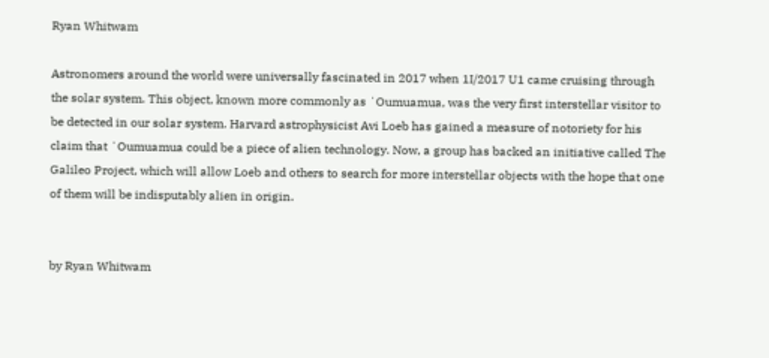Ryan Whitwam

Astronomers around the world were universally fascinated in 2017 when 1I/2017 U1 came cruising through the solar system. This object, known more commonly as ʻOumuamua, was the very first interstellar visitor to be detected in our solar system. Harvard astrophysicist Avi Loeb has gained a measure of notoriety for his claim that ʻOumuamua could be a piece of alien technology. Now, a group has backed an initiative called The Galileo Project, which will allow Loeb and others to search for more interstellar objects with the hope that one of them will be indisputably alien in origin.


by Ryan Whitwam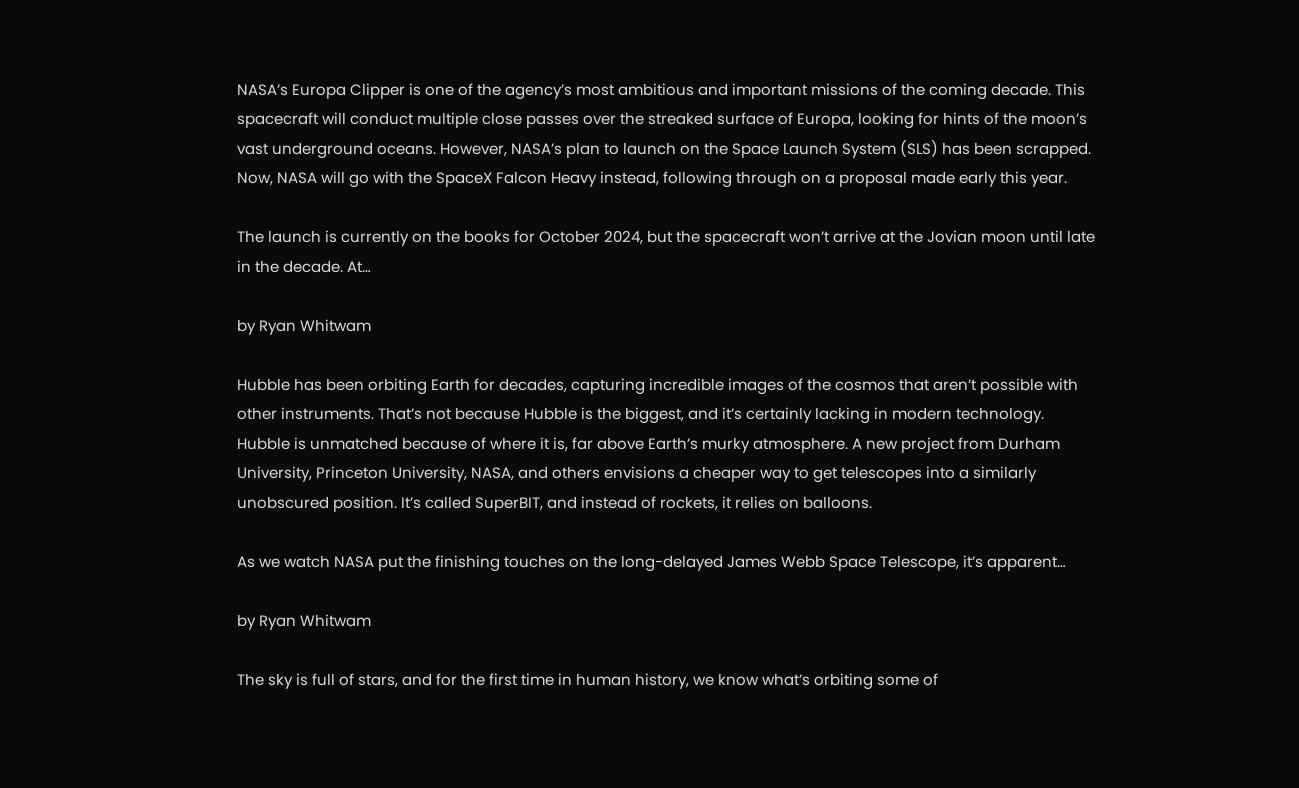NASA’s Europa Clipper is one of the agency’s most ambitious and important missions of the coming decade. This spacecraft will conduct multiple close passes over the streaked surface of Europa, looking for hints of the moon’s vast underground oceans. However, NASA’s plan to launch on the Space Launch System (SLS) has been scrapped. Now, NASA will go with the SpaceX Falcon Heavy instead, following through on a proposal made early this year.

The launch is currently on the books for October 2024, but the spacecraft won’t arrive at the Jovian moon until late in the decade. At…

by Ryan Whitwam

Hubble has been orbiting Earth for decades, capturing incredible images of the cosmos that aren’t possible with other instruments. That’s not because Hubble is the biggest, and it’s certainly lacking in modern technology. Hubble is unmatched because of where it is, far above Earth’s murky atmosphere. A new project from Durham University, Princeton University, NASA, and others envisions a cheaper way to get telescopes into a similarly unobscured position. It’s called SuperBIT, and instead of rockets, it relies on balloons.

As we watch NASA put the finishing touches on the long-delayed James Webb Space Telescope, it’s apparent…

by Ryan Whitwam

The sky is full of stars, and for the first time in human history, we know what’s orbiting some of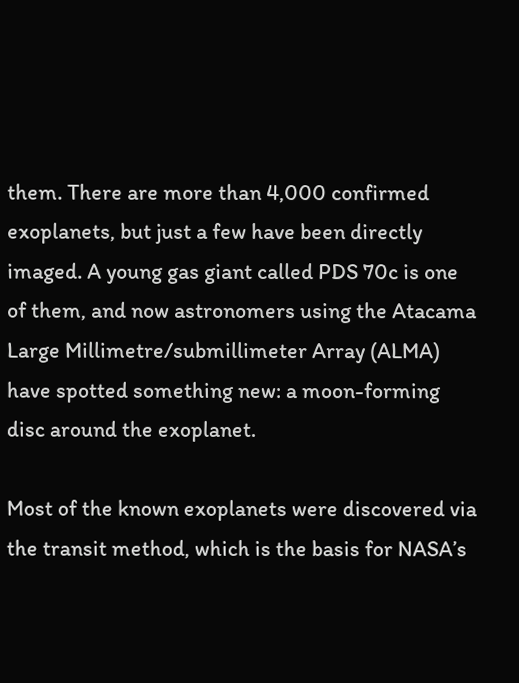them. There are more than 4,000 confirmed exoplanets, but just a few have been directly imaged. A young gas giant called PDS 70c is one of them, and now astronomers using the Atacama Large Millimetre/submillimeter Array (ALMA) have spotted something new: a moon-forming disc around the exoplanet.

Most of the known exoplanets were discovered via the transit method, which is the basis for NASA’s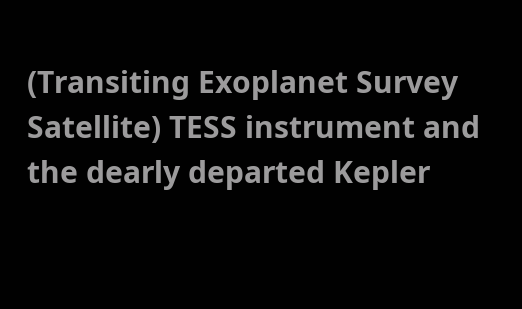(Transiting Exoplanet Survey Satellite) TESS instrument and the dearly departed Kepler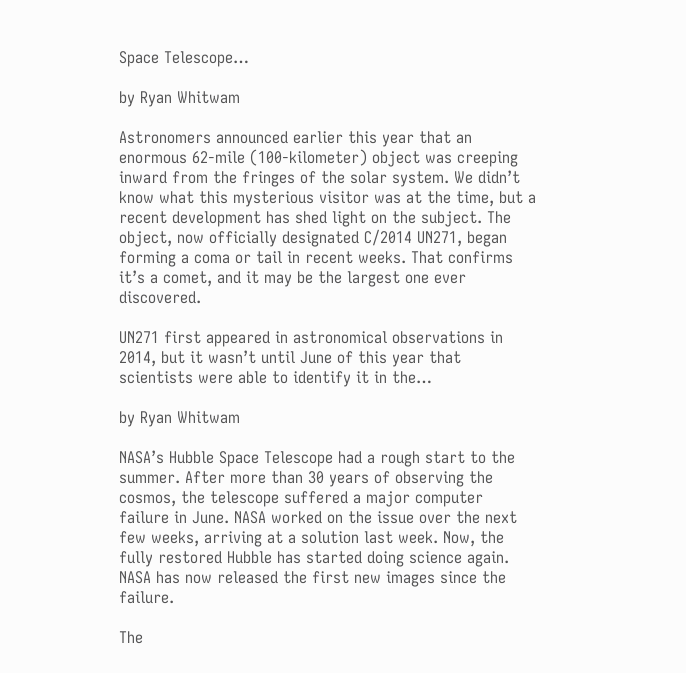Space Telescope…

by Ryan Whitwam

Astronomers announced earlier this year that an enormous 62-mile (100-kilometer) object was creeping inward from the fringes of the solar system. We didn’t know what this mysterious visitor was at the time, but a recent development has shed light on the subject. The object, now officially designated C/2014 UN271, began forming a coma or tail in recent weeks. That confirms it’s a comet, and it may be the largest one ever discovered.

UN271 first appeared in astronomical observations in 2014, but it wasn’t until June of this year that scientists were able to identify it in the…

by Ryan Whitwam

NASA’s Hubble Space Telescope had a rough start to the summer. After more than 30 years of observing the cosmos, the telescope suffered a major computer failure in June. NASA worked on the issue over the next few weeks, arriving at a solution last week. Now, the fully restored Hubble has started doing science again. NASA has now released the first new images since the failure.

The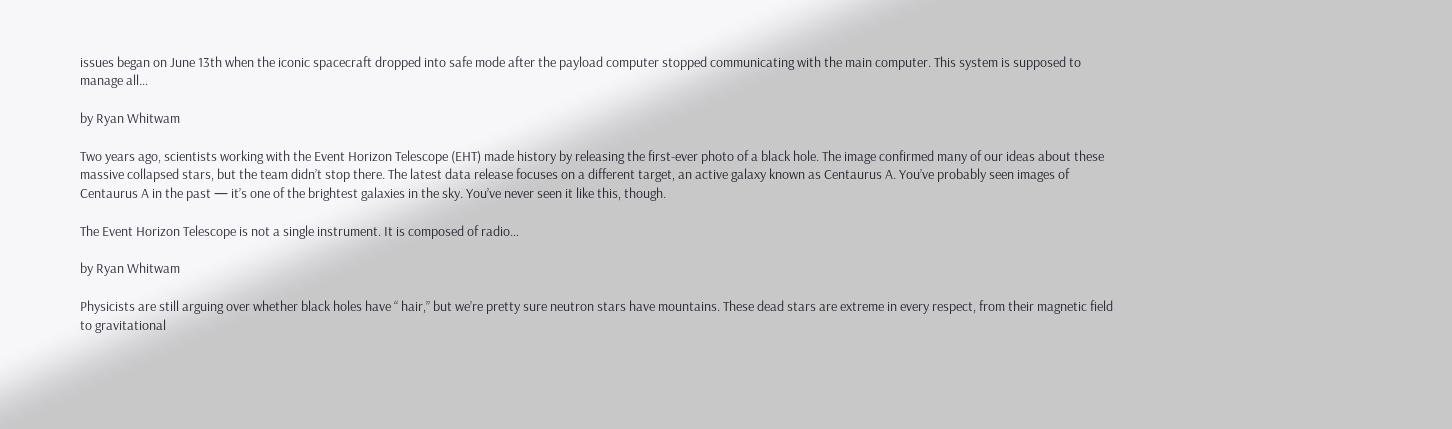issues began on June 13th when the iconic spacecraft dropped into safe mode after the payload computer stopped communicating with the main computer. This system is supposed to manage all…

by Ryan Whitwam

Two years ago, scientists working with the Event Horizon Telescope (EHT) made history by releasing the first-ever photo of a black hole. The image confirmed many of our ideas about these massive collapsed stars, but the team didn’t stop there. The latest data release focuses on a different target, an active galaxy known as Centaurus A. You’ve probably seen images of Centaurus A in the past — it’s one of the brightest galaxies in the sky. You’ve never seen it like this, though.

The Event Horizon Telescope is not a single instrument. It is composed of radio…

by Ryan Whitwam

Physicists are still arguing over whether black holes have “ hair,” but we’re pretty sure neutron stars have mountains. These dead stars are extreme in every respect, from their magnetic field to gravitational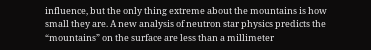influence, but the only thing extreme about the mountains is how small they are. A new analysis of neutron star physics predicts the “mountains” on the surface are less than a millimeter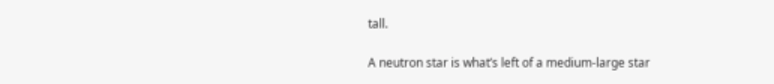tall.

A neutron star is what’s left of a medium-large star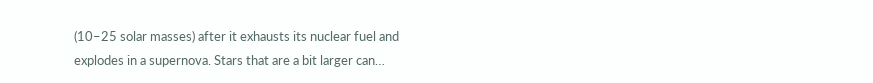(10–25 solar masses) after it exhausts its nuclear fuel and explodes in a supernova. Stars that are a bit larger can…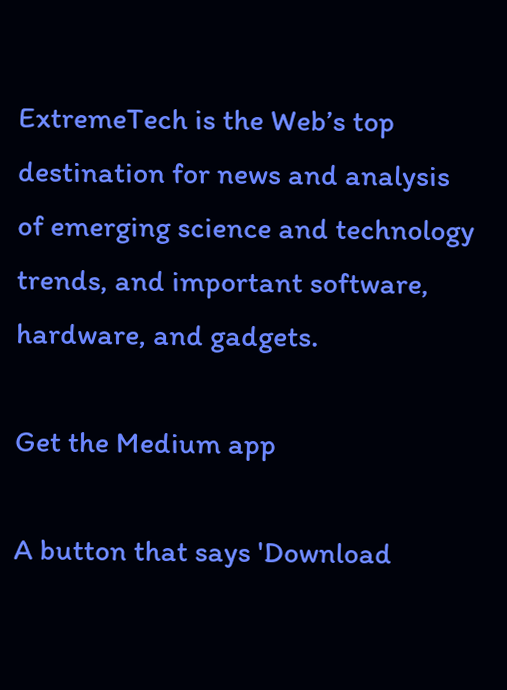ExtremeTech is the Web’s top destination for news and analysis of emerging science and technology trends, and important software, hardware, and gadgets.

Get the Medium app

A button that says 'Download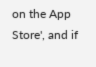on the App Store', and if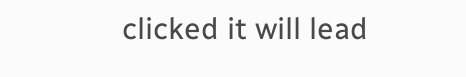clicked it will lead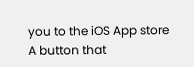you to the iOS App store
A button that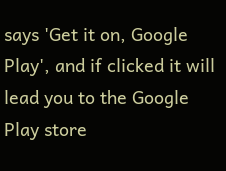says 'Get it on, Google Play', and if clicked it will lead you to the Google Play store